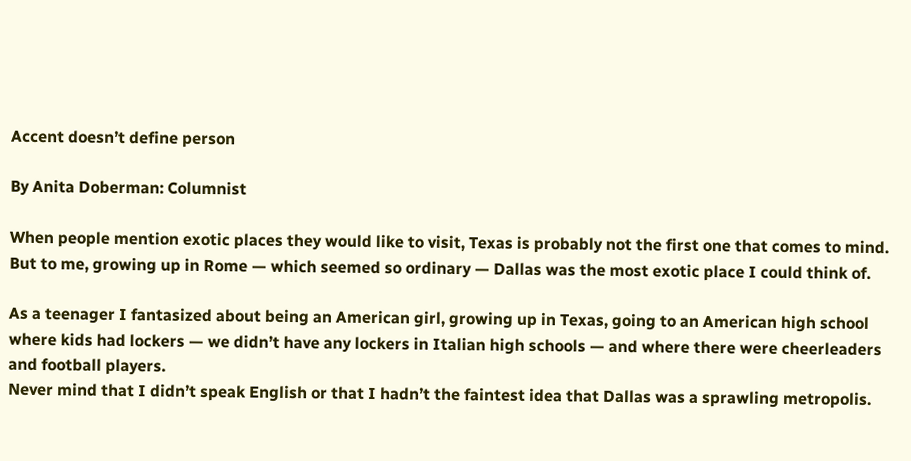Accent doesn’t define person

By Anita Doberman: Columnist

When people mention exotic places they would like to visit, Texas is probably not the first one that comes to mind. But to me, growing up in Rome — which seemed so ordinary — Dallas was the most exotic place I could think of.

As a teenager I fantasized about being an American girl, growing up in Texas, going to an American high school where kids had lockers — we didn’t have any lockers in Italian high schools — and where there were cheerleaders and football players.
Never mind that I didn’t speak English or that I hadn’t the faintest idea that Dallas was a sprawling metropolis.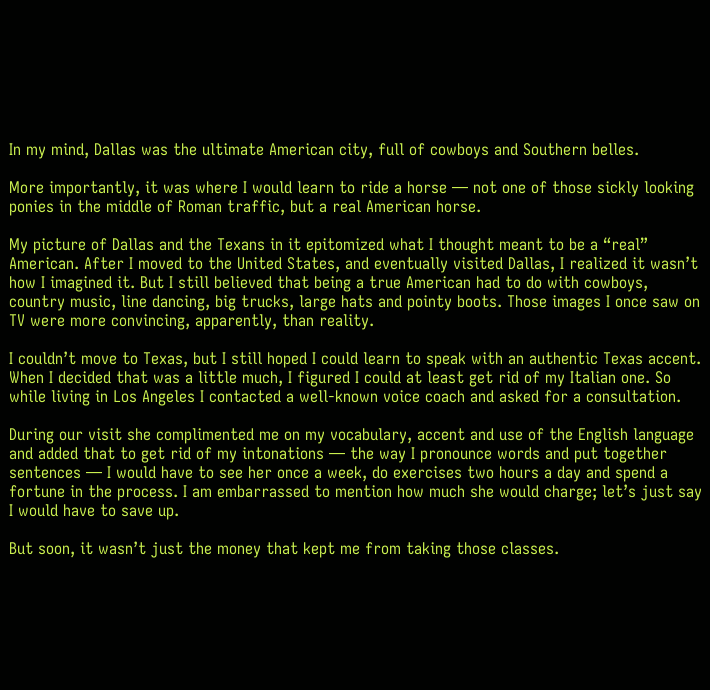In my mind, Dallas was the ultimate American city, full of cowboys and Southern belles.

More importantly, it was where I would learn to ride a horse — not one of those sickly looking ponies in the middle of Roman traffic, but a real American horse.

My picture of Dallas and the Texans in it epitomized what I thought meant to be a “real” American. After I moved to the United States, and eventually visited Dallas, I realized it wasn’t how I imagined it. But I still believed that being a true American had to do with cowboys, country music, line dancing, big trucks, large hats and pointy boots. Those images I once saw on TV were more convincing, apparently, than reality.

I couldn’t move to Texas, but I still hoped I could learn to speak with an authentic Texas accent. When I decided that was a little much, I figured I could at least get rid of my Italian one. So while living in Los Angeles I contacted a well-known voice coach and asked for a consultation.

During our visit she complimented me on my vocabulary, accent and use of the English language and added that to get rid of my intonations — the way I pronounce words and put together sentences — I would have to see her once a week, do exercises two hours a day and spend a fortune in the process. I am embarrassed to mention how much she would charge; let’s just say I would have to save up.

But soon, it wasn’t just the money that kept me from taking those classes.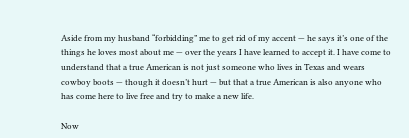Aside from my husband “forbidding” me to get rid of my accent — he says it’s one of the things he loves most about me — over the years I have learned to accept it. I have come to understand that a true American is not just someone who lives in Texas and wears cowboy boots — though it doesn’t hurt — but that a true American is also anyone who has come here to live free and try to make a new life.

Now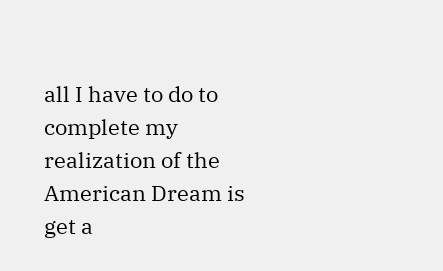all I have to do to complete my realization of the American Dream is get a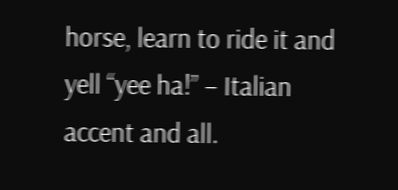horse, learn to ride it and yell “yee ha!” – Italian accent and all.